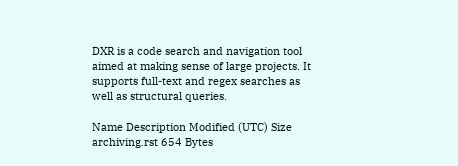DXR is a code search and navigation tool aimed at making sense of large projects. It supports full-text and regex searches as well as structural queries.

Name Description Modified (UTC) Size
archiving.rst 654 Bytes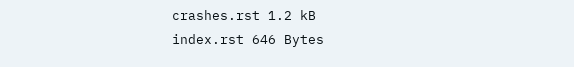crashes.rst 1.2 kB
index.rst 646 Bytes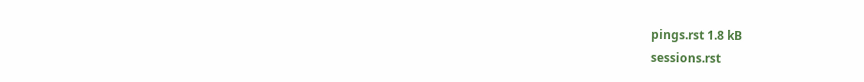pings.rst 1.8 kB
sessions.rst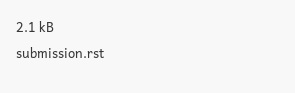2.1 kB
submission.rst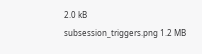2.0 kB
subsession_triggers.png 1.2 MB